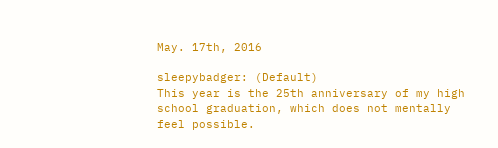May. 17th, 2016

sleepybadger: (Default)
This year is the 25th anniversary of my high school graduation, which does not mentally feel possible.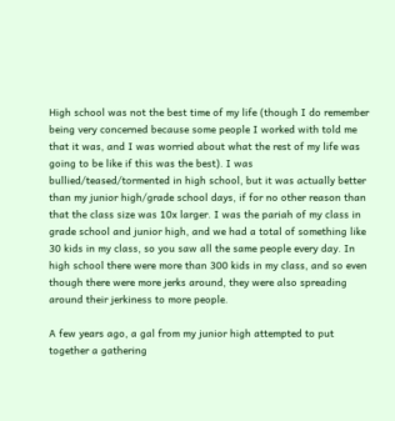High school was not the best time of my life (though I do remember being very concerned because some people I worked with told me that it was, and I was worried about what the rest of my life was going to be like if this was the best). I was bullied/teased/tormented in high school, but it was actually better than my junior high/grade school days, if for no other reason than that the class size was 10x larger. I was the pariah of my class in grade school and junior high, and we had a total of something like 30 kids in my class, so you saw all the same people every day. In high school there were more than 300 kids in my class, and so even though there were more jerks around, they were also spreading around their jerkiness to more people.

A few years ago, a gal from my junior high attempted to put together a gathering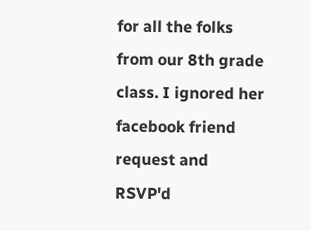for all the folks from our 8th grade class. I ignored her facebook friend request and RSVP'd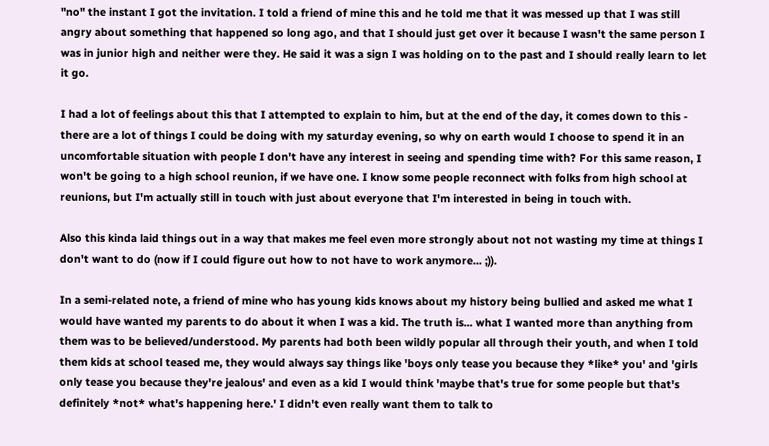"no" the instant I got the invitation. I told a friend of mine this and he told me that it was messed up that I was still angry about something that happened so long ago, and that I should just get over it because I wasn't the same person I was in junior high and neither were they. He said it was a sign I was holding on to the past and I should really learn to let it go.

I had a lot of feelings about this that I attempted to explain to him, but at the end of the day, it comes down to this - there are a lot of things I could be doing with my saturday evening, so why on earth would I choose to spend it in an uncomfortable situation with people I don't have any interest in seeing and spending time with? For this same reason, I won't be going to a high school reunion, if we have one. I know some people reconnect with folks from high school at reunions, but I'm actually still in touch with just about everyone that I'm interested in being in touch with.

Also this kinda laid things out in a way that makes me feel even more strongly about not not wasting my time at things I don't want to do (now if I could figure out how to not have to work anymore... ;)).

In a semi-related note, a friend of mine who has young kids knows about my history being bullied and asked me what I would have wanted my parents to do about it when I was a kid. The truth is... what I wanted more than anything from them was to be believed/understood. My parents had both been wildly popular all through their youth, and when I told them kids at school teased me, they would always say things like 'boys only tease you because they *like* you' and 'girls only tease you because they're jealous' and even as a kid I would think 'maybe that's true for some people but that's definitely *not* what's happening here.' I didn't even really want them to talk to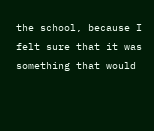the school, because I felt sure that it was something that would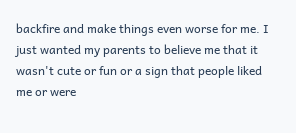backfire and make things even worse for me. I just wanted my parents to believe me that it wasn't cute or fun or a sign that people liked me or were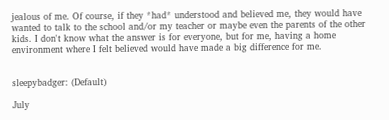jealous of me. Of course, if they *had* understood and believed me, they would have wanted to talk to the school and/or my teacher or maybe even the parents of the other kids. I don't know what the answer is for everyone, but for me, having a home environment where I felt believed would have made a big difference for me.


sleepybadger: (Default)

July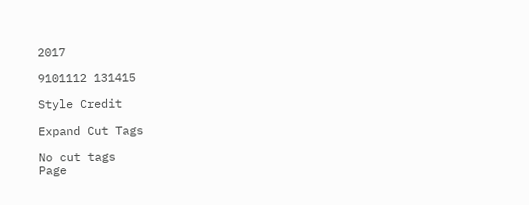2017

9101112 131415

Style Credit

Expand Cut Tags

No cut tags
Page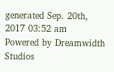generated Sep. 20th, 2017 03:52 am
Powered by Dreamwidth Studios